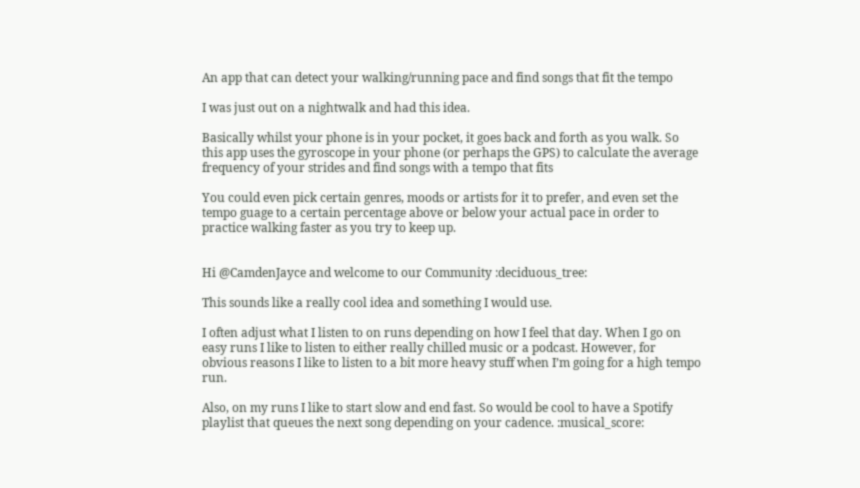An app that can detect your walking/running pace and find songs that fit the tempo

I was just out on a nightwalk and had this idea.

Basically whilst your phone is in your pocket, it goes back and forth as you walk. So this app uses the gyroscope in your phone (or perhaps the GPS) to calculate the average frequency of your strides and find songs with a tempo that fits

You could even pick certain genres, moods or artists for it to prefer, and even set the tempo guage to a certain percentage above or below your actual pace in order to practice walking faster as you try to keep up.


Hi @CamdenJayce and welcome to our Community :deciduous_tree:

This sounds like a really cool idea and something I would use.

I often adjust what I listen to on runs depending on how I feel that day. When I go on easy runs I like to listen to either really chilled music or a podcast. However, for obvious reasons I like to listen to a bit more heavy stuff when I’m going for a high tempo run.

Also, on my runs I like to start slow and end fast. So would be cool to have a Spotify playlist that queues the next song depending on your cadence. :musical_score: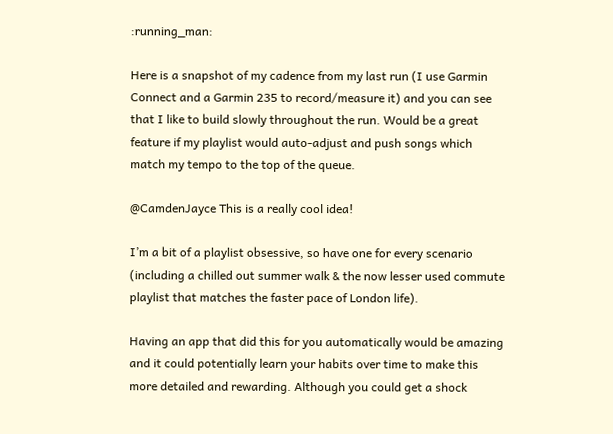:running_man:

Here is a snapshot of my cadence from my last run (I use Garmin Connect and a Garmin 235 to record/measure it) and you can see that I like to build slowly throughout the run. Would be a great feature if my playlist would auto-adjust and push songs which match my tempo to the top of the queue.

@CamdenJayce This is a really cool idea!

I’m a bit of a playlist obsessive, so have one for every scenario (including a chilled out summer walk & the now lesser used commute playlist that matches the faster pace of London life).

Having an app that did this for you automatically would be amazing and it could potentially learn your habits over time to make this more detailed and rewarding. Although you could get a shock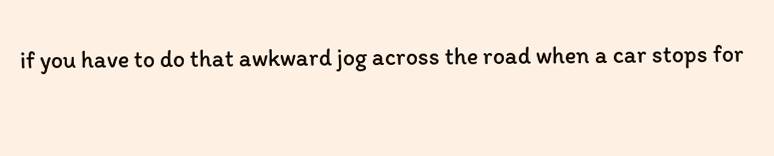if you have to do that awkward jog across the road when a car stops for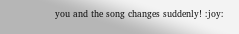you and the song changes suddenly! :joy: